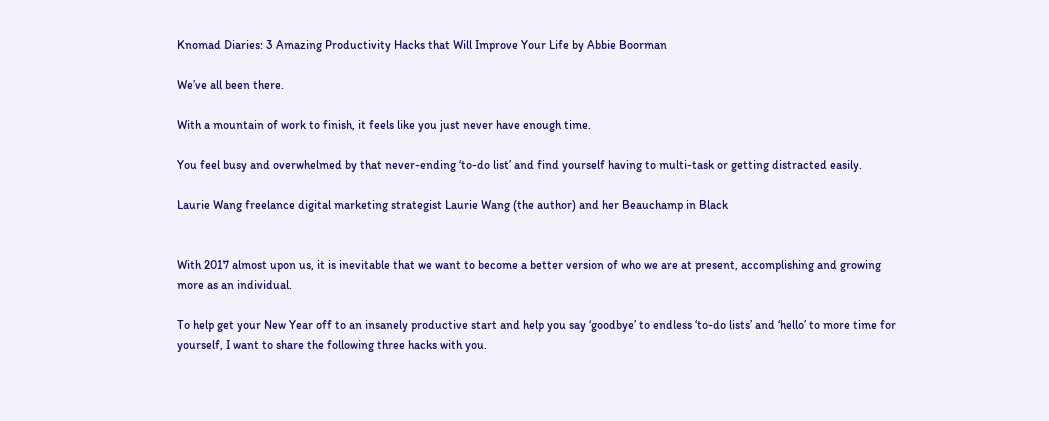Knomad Diaries: 3 Amazing Productivity Hacks that Will Improve Your Life by Abbie Boorman

We’ve all been there.

With a mountain of work to finish, it feels like you just never have enough time.

You feel busy and overwhelmed by that never-ending ‘to-do list’ and find yourself having to multi-task or getting distracted easily.

Laurie Wang freelance digital marketing strategist Laurie Wang (the author) and her Beauchamp in Black


With 2017 almost upon us, it is inevitable that we want to become a better version of who we are at present, accomplishing and growing more as an individual.

To help get your New Year off to an insanely productive start and help you say ‘goodbye’ to endless ‘to-do lists’ and ‘hello’ to more time for yourself, I want to share the following three hacks with you.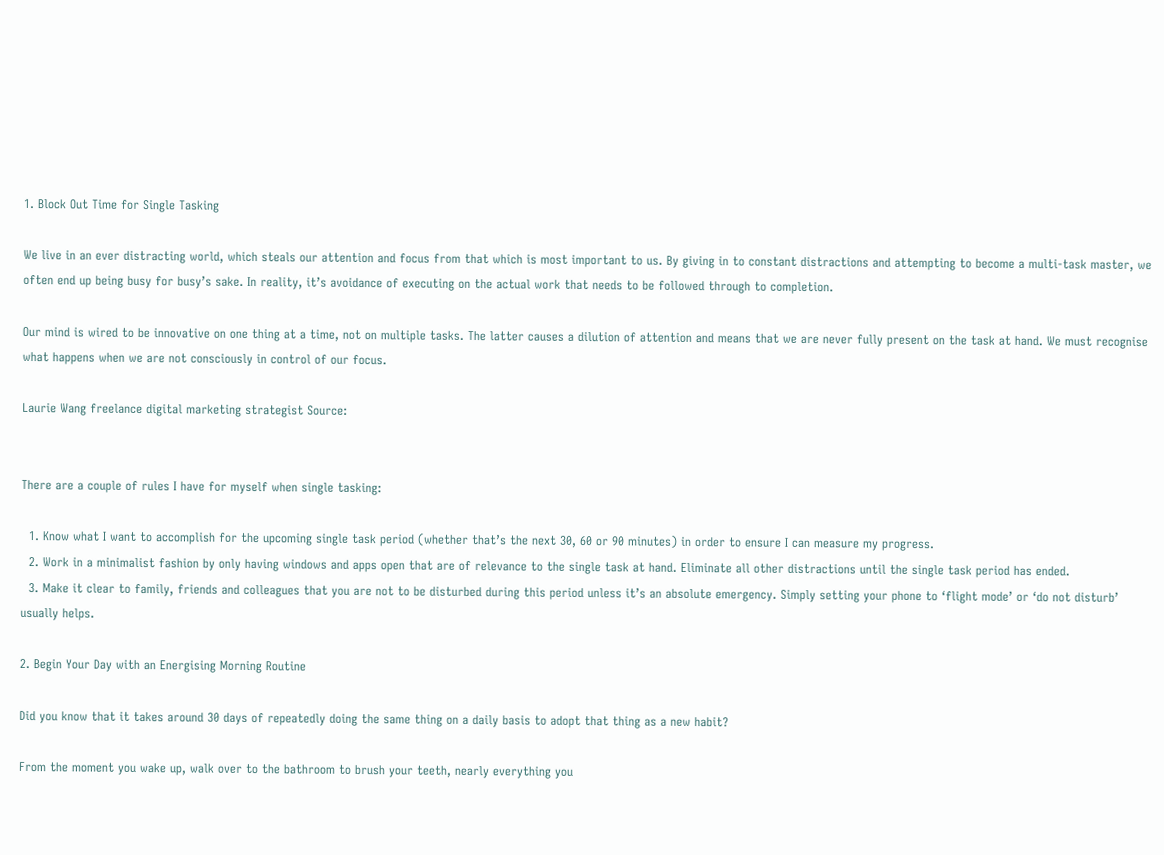1. Block Out Time for Single Tasking

We live in an ever distracting world, which steals our attention and focus from that which is most important to us. By giving in to constant distractions and attempting to become a multi-task master, we often end up being busy for busy’s sake. In reality, it’s avoidance of executing on the actual work that needs to be followed through to completion.

Our mind is wired to be innovative on one thing at a time, not on multiple tasks. The latter causes a dilution of attention and means that we are never fully present on the task at hand. We must recognise what happens when we are not consciously in control of our focus.

Laurie Wang freelance digital marketing strategist Source:


There are a couple of rules I have for myself when single tasking:

  1. Know what I want to accomplish for the upcoming single task period (whether that’s the next 30, 60 or 90 minutes) in order to ensure I can measure my progress.
  2. Work in a minimalist fashion by only having windows and apps open that are of relevance to the single task at hand. Eliminate all other distractions until the single task period has ended.
  3. Make it clear to family, friends and colleagues that you are not to be disturbed during this period unless it’s an absolute emergency. Simply setting your phone to ‘flight mode’ or ‘do not disturb’ usually helps.

2. Begin Your Day with an Energising Morning Routine

Did you know that it takes around 30 days of repeatedly doing the same thing on a daily basis to adopt that thing as a new habit?

From the moment you wake up, walk over to the bathroom to brush your teeth, nearly everything you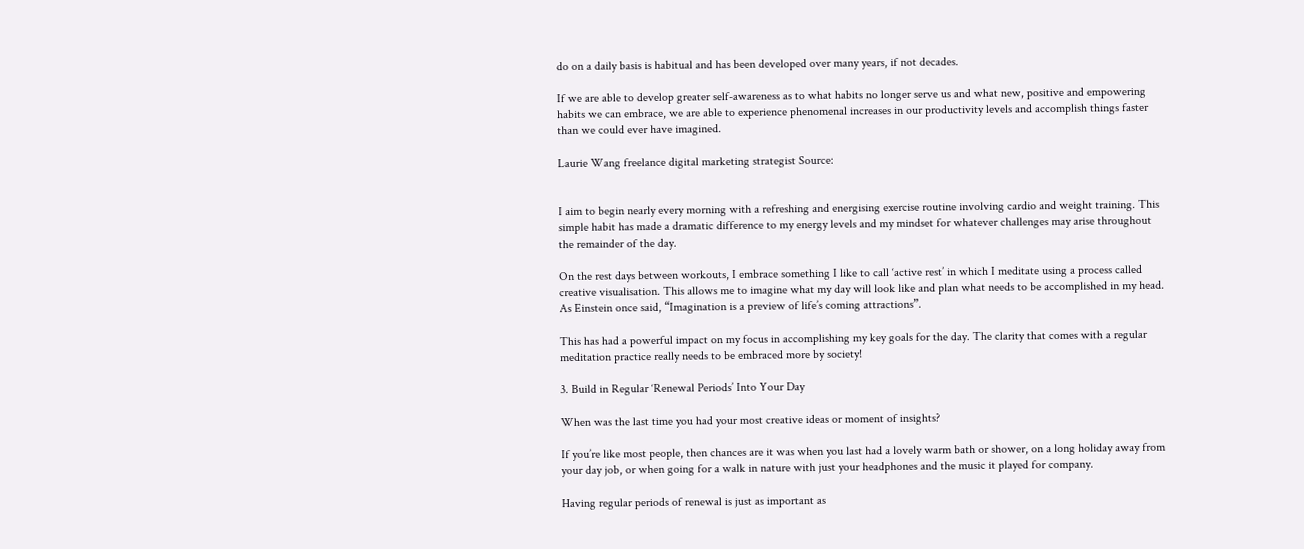do on a daily basis is habitual and has been developed over many years, if not decades.

If we are able to develop greater self-awareness as to what habits no longer serve us and what new, positive and empowering habits we can embrace, we are able to experience phenomenal increases in our productivity levels and accomplish things faster than we could ever have imagined.

Laurie Wang freelance digital marketing strategist Source:


I aim to begin nearly every morning with a refreshing and energising exercise routine involving cardio and weight training. This simple habit has made a dramatic difference to my energy levels and my mindset for whatever challenges may arise throughout the remainder of the day.

On the rest days between workouts, I embrace something I like to call ‘active rest’ in which I meditate using a process called creative visualisation. This allows me to imagine what my day will look like and plan what needs to be accomplished in my head. As Einstein once said, “Imagination is a preview of life’s coming attractions”.

This has had a powerful impact on my focus in accomplishing my key goals for the day. The clarity that comes with a regular meditation practice really needs to be embraced more by society!

3. Build in Regular ‘Renewal Periods’ Into Your Day

When was the last time you had your most creative ideas or moment of insights?

If you’re like most people, then chances are it was when you last had a lovely warm bath or shower, on a long holiday away from your day job, or when going for a walk in nature with just your headphones and the music it played for company.

Having regular periods of renewal is just as important as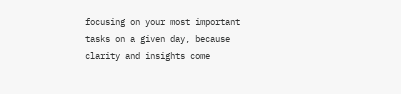focusing on your most important tasks on a given day, because clarity and insights come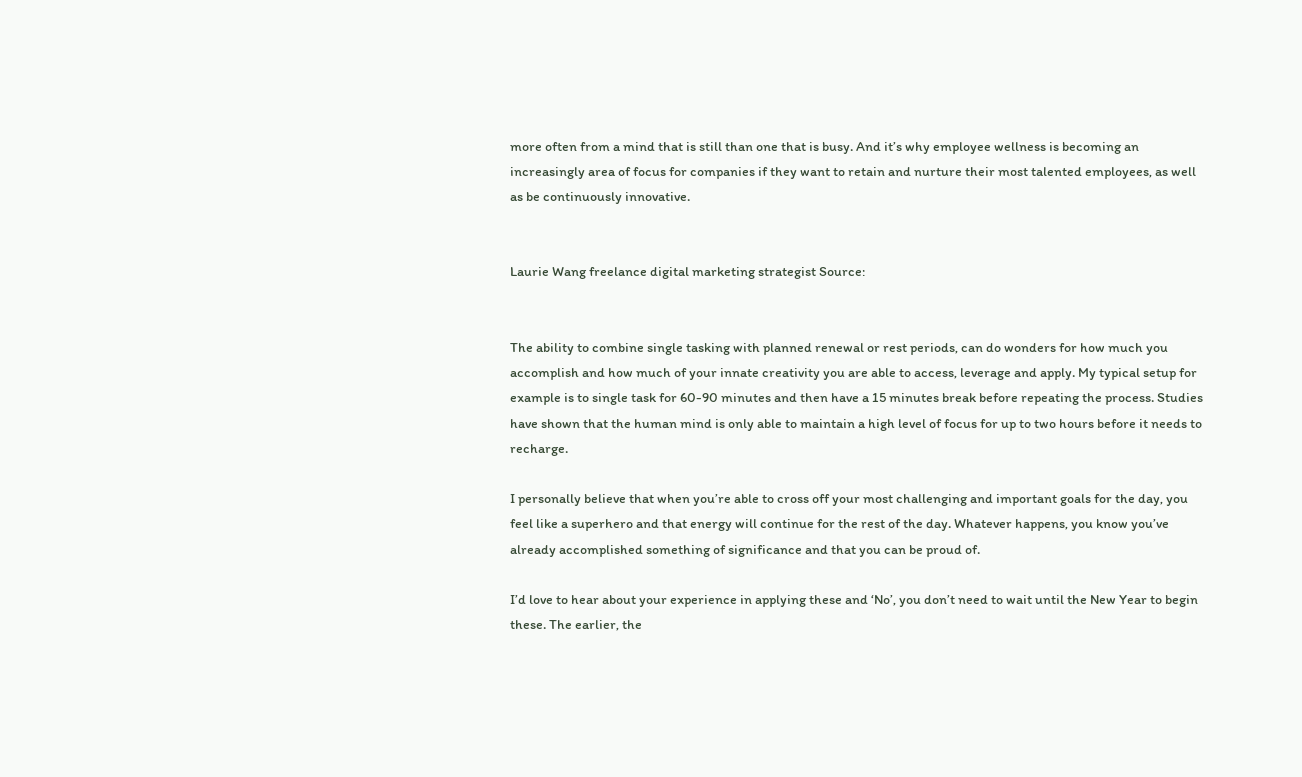more often from a mind that is still than one that is busy. And it’s why employee wellness is becoming an increasingly area of focus for companies if they want to retain and nurture their most talented employees, as well as be continuously innovative.


Laurie Wang freelance digital marketing strategist Source:


The ability to combine single tasking with planned renewal or rest periods, can do wonders for how much you accomplish and how much of your innate creativity you are able to access, leverage and apply. My typical setup for example is to single task for 60-90 minutes and then have a 15 minutes break before repeating the process. Studies have shown that the human mind is only able to maintain a high level of focus for up to two hours before it needs to recharge.

I personally believe that when you’re able to cross off your most challenging and important goals for the day, you feel like a superhero and that energy will continue for the rest of the day. Whatever happens, you know you’ve already accomplished something of significance and that you can be proud of.

I’d love to hear about your experience in applying these and ‘No’, you don’t need to wait until the New Year to begin these. The earlier, the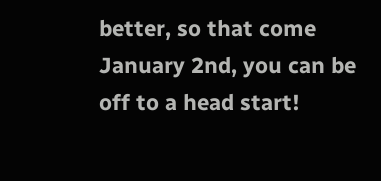better, so that come January 2nd, you can be off to a head start!